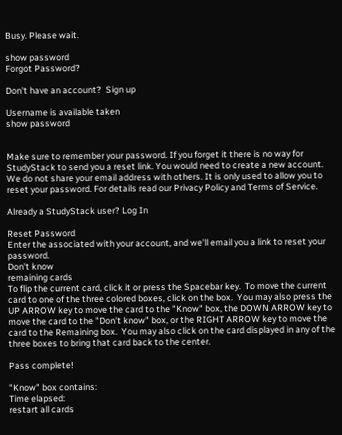Busy. Please wait.

show password
Forgot Password?

Don't have an account?  Sign up

Username is available taken
show password


Make sure to remember your password. If you forget it there is no way for StudyStack to send you a reset link. You would need to create a new account.
We do not share your email address with others. It is only used to allow you to reset your password. For details read our Privacy Policy and Terms of Service.

Already a StudyStack user? Log In

Reset Password
Enter the associated with your account, and we'll email you a link to reset your password.
Don't know
remaining cards
To flip the current card, click it or press the Spacebar key.  To move the current card to one of the three colored boxes, click on the box.  You may also press the UP ARROW key to move the card to the "Know" box, the DOWN ARROW key to move the card to the "Don't know" box, or the RIGHT ARROW key to move the card to the Remaining box.  You may also click on the card displayed in any of the three boxes to bring that card back to the center.

Pass complete!

"Know" box contains:
Time elapsed:
restart all cards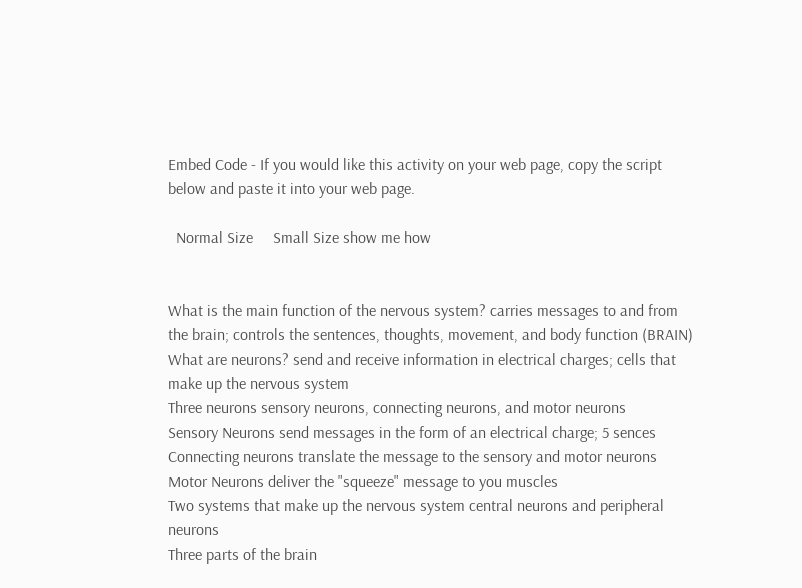Embed Code - If you would like this activity on your web page, copy the script below and paste it into your web page.

  Normal Size     Small Size show me how


What is the main function of the nervous system? carries messages to and from the brain; controls the sentences, thoughts, movement, and body function (BRAIN)
What are neurons? send and receive information in electrical charges; cells that make up the nervous system
Three neurons sensory neurons, connecting neurons, and motor neurons
Sensory Neurons send messages in the form of an electrical charge; 5 sences
Connecting neurons translate the message to the sensory and motor neurons
Motor Neurons deliver the "squeeze" message to you muscles
Two systems that make up the nervous system central neurons and peripheral neurons
Three parts of the brain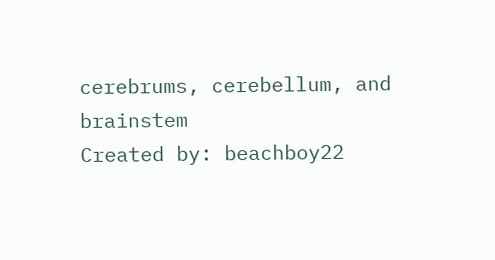cerebrums, cerebellum, and brainstem
Created by: beachboy22